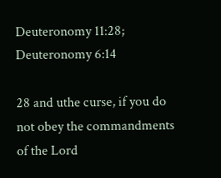Deuteronomy 11:28; Deuteronomy 6:14

28 and uthe curse, if you do not obey the commandments of the Lord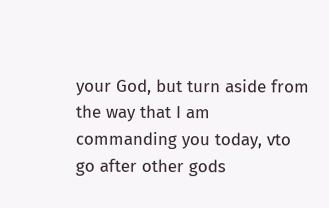your God, but turn aside from the way that I am commanding you today, vto go after other gods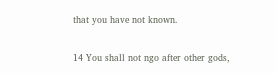that you have not known.

14 You shall not ngo after other gods,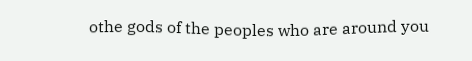othe gods of the peoples who are around you